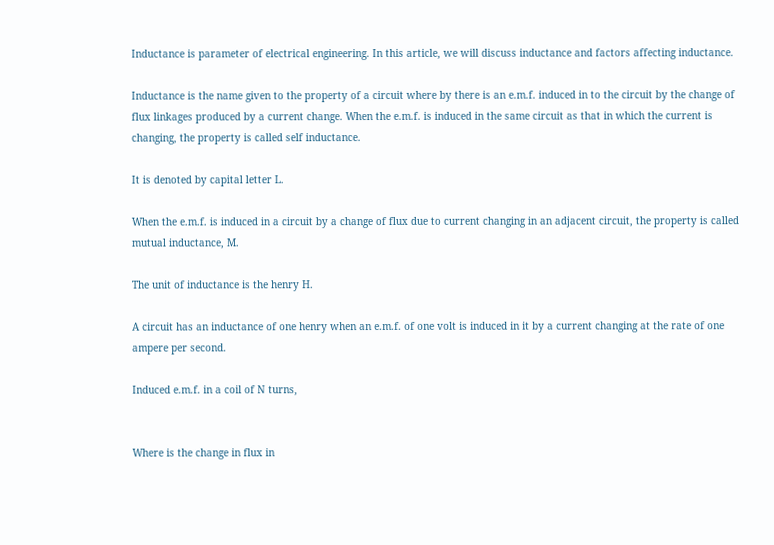Inductance is parameter of electrical engineering. In this article, we will discuss inductance and factors affecting inductance.

Inductance is the name given to the property of a circuit where by there is an e.m.f. induced in to the circuit by the change of flux linkages produced by a current change. When the e.m.f. is induced in the same circuit as that in which the current is changing, the property is called self inductance.

It is denoted by capital letter L.

When the e.m.f. is induced in a circuit by a change of flux due to current changing in an adjacent circuit, the property is called mutual inductance, M.

The unit of inductance is the henry H.

A circuit has an inductance of one henry when an e.m.f. of one volt is induced in it by a current changing at the rate of one ampere per second.

Induced e.m.f. in a coil of N turns,


Where is the change in flux in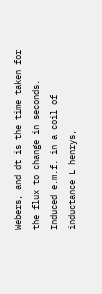Webers, and dt is the time taken for the flux to change in seconds. Induced e.m.f. in a coil of inductance L henrys,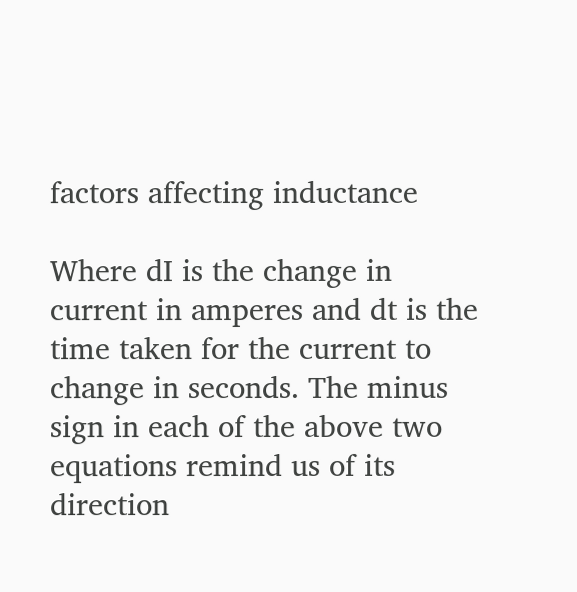factors affecting inductance

Where dI is the change in current in amperes and dt is the time taken for the current to change in seconds. The minus sign in each of the above two equations remind us of its direction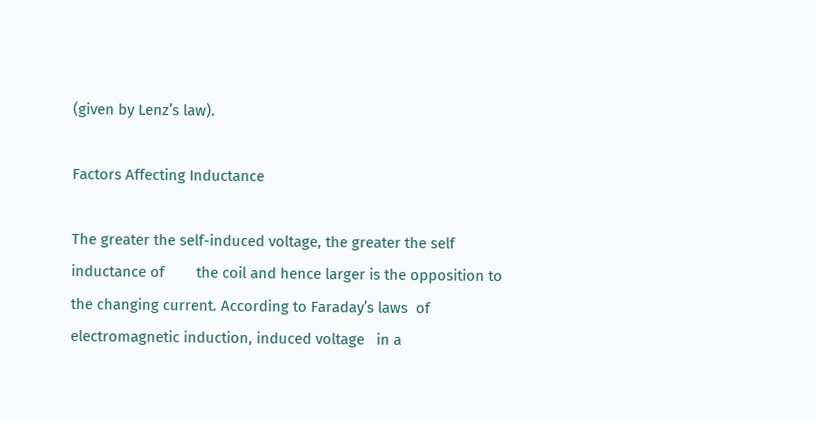(given by Lenz’s law).

Factors Affecting Inductance

The greater the self-induced voltage, the greater the self inductance of        the coil and hence larger is the opposition to the changing current. According to Faraday’s laws  of electromagnetic induction, induced voltage   in a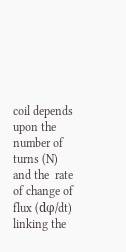coil depends upon the number of turns (N) and the  rate of change of flux (dφ/dt)  linking the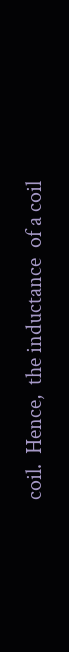coil.  Hence,  the inductance  of a coil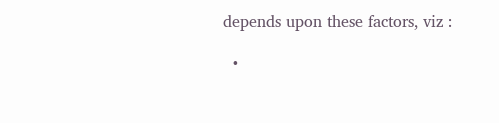depends upon these factors, viz :

  •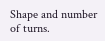Shape and number of turns.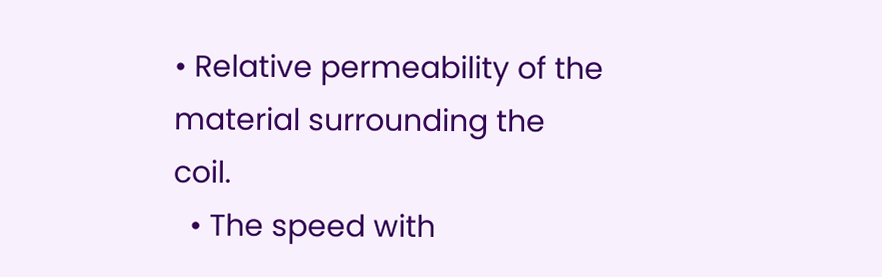• Relative permeability of the material surrounding the coil.
  • The speed with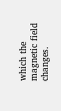which the magnetic field changes.